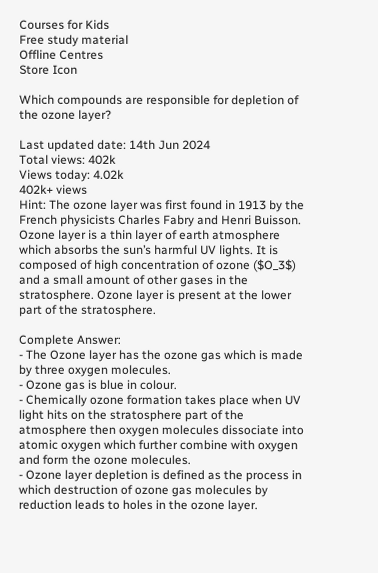Courses for Kids
Free study material
Offline Centres
Store Icon

Which compounds are responsible for depletion of the ozone layer?

Last updated date: 14th Jun 2024
Total views: 402k
Views today: 4.02k
402k+ views
Hint: The ozone layer was first found in 1913 by the French physicists Charles Fabry and Henri Buisson. Ozone layer is a thin layer of earth atmosphere which absorbs the sun’s harmful UV lights. It is composed of high concentration of ozone ($O_3$) and a small amount of other gases in the stratosphere. Ozone layer is present at the lower part of the stratosphere.

Complete Answer:
- The Ozone layer has the ozone gas which is made by three oxygen molecules.
- Ozone gas is blue in colour.
- Chemically ozone formation takes place when UV light hits on the stratosphere part of the atmosphere then oxygen molecules dissociate into atomic oxygen which further combine with oxygen and form the ozone molecules.
- Ozone layer depletion is defined as the process in which destruction of ozone gas molecules by reduction leads to holes in the ozone layer.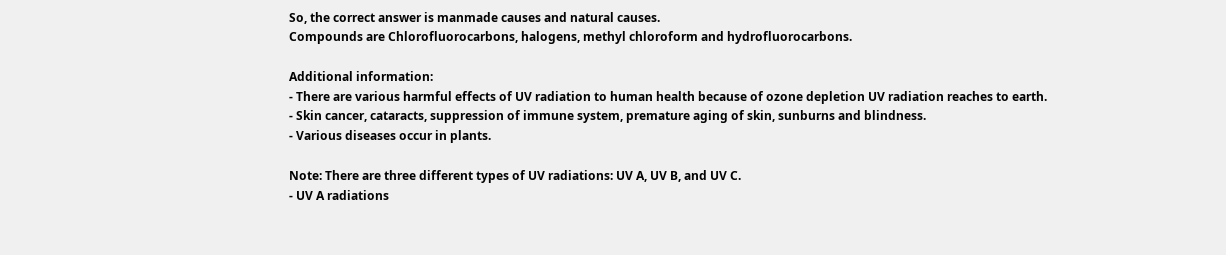So, the correct answer is manmade causes and natural causes.
Compounds are Chlorofluorocarbons, halogens, methyl chloroform and hydrofluorocarbons.

Additional information:
- There are various harmful effects of UV radiation to human health because of ozone depletion UV radiation reaches to earth.
- Skin cancer, cataracts, suppression of immune system, premature aging of skin, sunburns and blindness.
- Various diseases occur in plants.

Note: There are three different types of UV radiations: UV A, UV B, and UV C.
- UV A radiations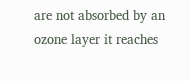are not absorbed by an ozone layer it reaches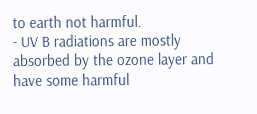to earth not harmful.
- UV B radiations are mostly absorbed by the ozone layer and have some harmful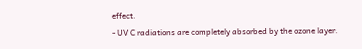effect.
- UV C radiations are completely absorbed by the ozone layer.